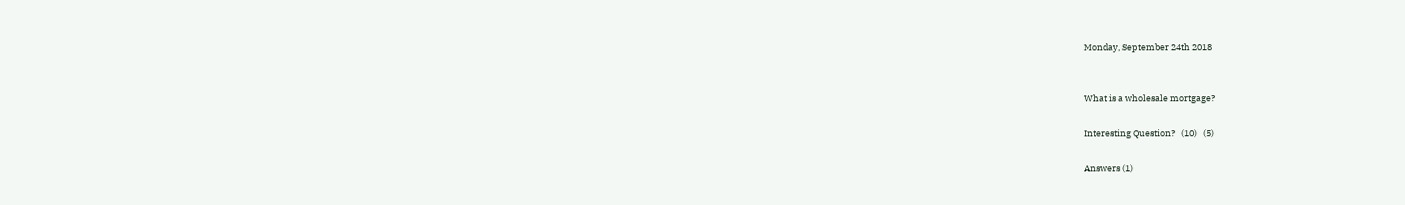Monday, September 24th 2018


What is a wholesale mortgage?

Interesting Question?   (10)   (5)

Answers (1)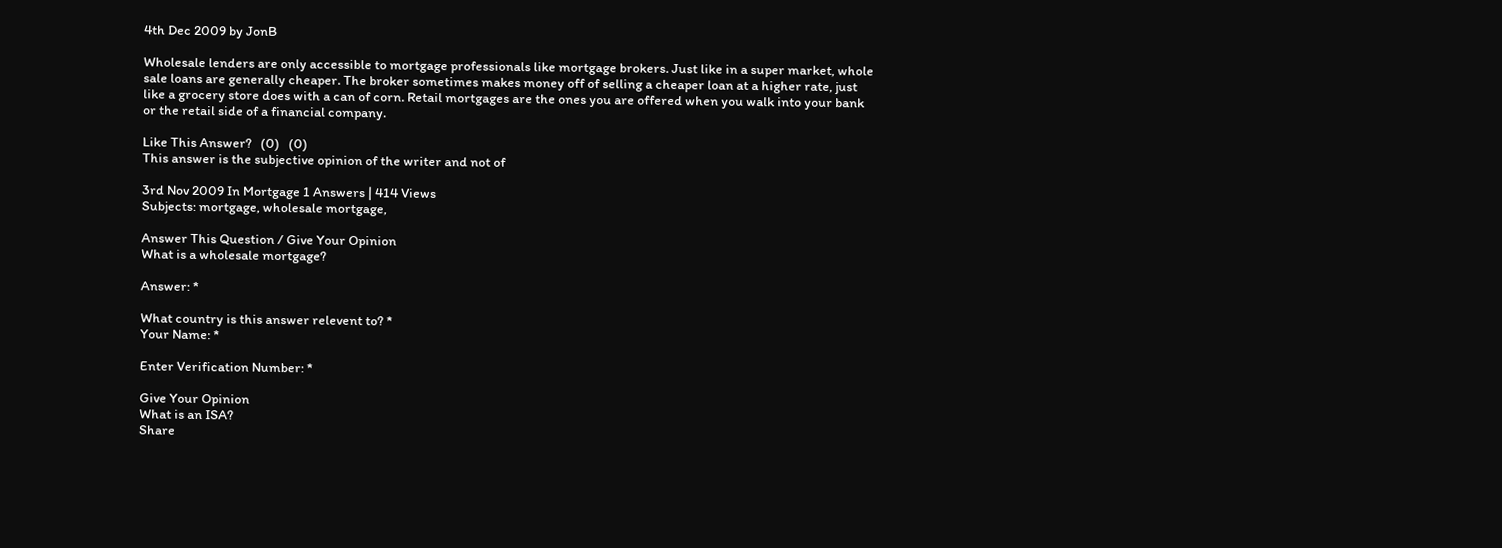4th Dec 2009 by JonB

Wholesale lenders are only accessible to mortgage professionals like mortgage brokers. Just like in a super market, whole sale loans are generally cheaper. The broker sometimes makes money off of selling a cheaper loan at a higher rate, just like a grocery store does with a can of corn. Retail mortgages are the ones you are offered when you walk into your bank or the retail side of a financial company.

Like This Answer?   (0)   (0)
This answer is the subjective opinion of the writer and not of

3rd Nov 2009 In Mortgage 1 Answers | 414 Views
Subjects: mortgage, wholesale mortgage,

Answer This Question / Give Your Opinion
What is a wholesale mortgage?

Answer: *

What country is this answer relevent to? *
Your Name: *

Enter Verification Number: *

Give Your Opinion
What is an ISA?
Share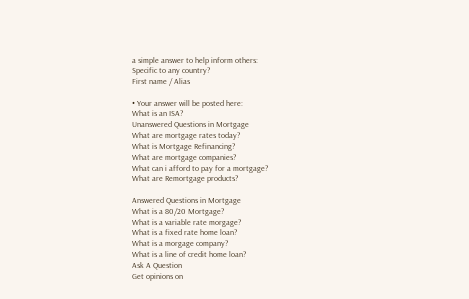a simple answer to help inform others:
Specific to any country?
First name / Alias

• Your answer will be posted here:
What is an ISA?
Unanswered Questions in Mortgage
What are mortgage rates today?
What is Mortgage Refinancing?
What are mortgage companies?
What can i afford to pay for a mortgage?
What are Remortgage products?

Answered Questions in Mortgage
What is a 80/20 Mortgage?
What is a variable rate morgage?
What is a fixed rate home loan?
What is a morgage company?
What is a line of credit home loan?
Ask A Question
Get opinions on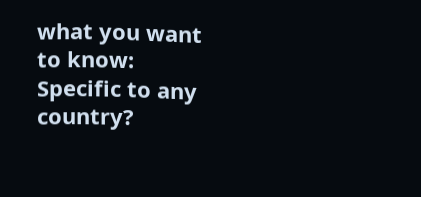what you want to know:
Specific to any country?